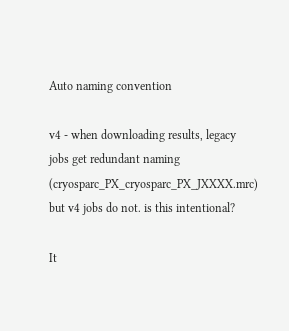Auto naming convention

v4 - when downloading results, legacy jobs get redundant naming (cryosparc_PX_cryosparc_PX_JXXXX.mrc) but v4 jobs do not. is this intentional?

It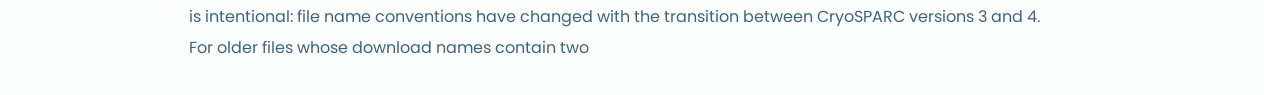is intentional: file name conventions have changed with the transition between CryoSPARC versions 3 and 4.
For older files whose download names contain two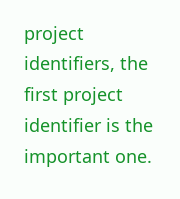project identifiers, the first project identifier is the important one.